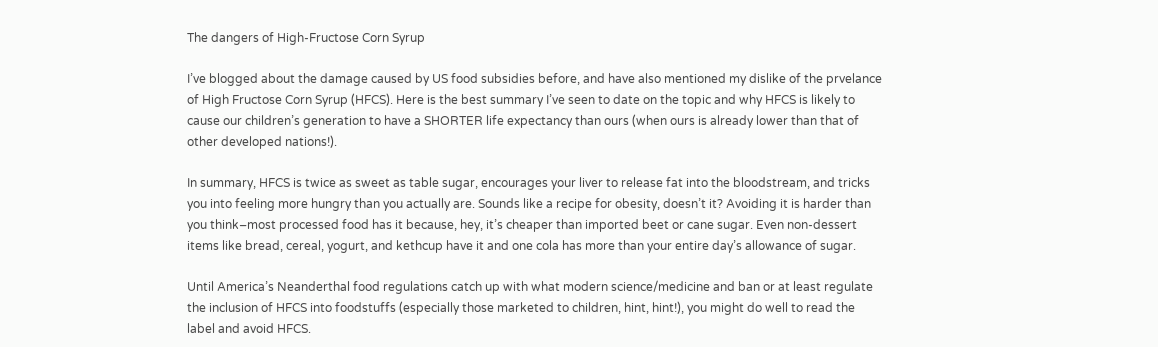The dangers of High-Fructose Corn Syrup

I’ve blogged about the damage caused by US food subsidies before, and have also mentioned my dislike of the prvelance of High Fructose Corn Syrup (HFCS). Here is the best summary I’ve seen to date on the topic and why HFCS is likely to cause our children’s generation to have a SHORTER life expectancy than ours (when ours is already lower than that of other developed nations!).

In summary, HFCS is twice as sweet as table sugar, encourages your liver to release fat into the bloodstream, and tricks you into feeling more hungry than you actually are. Sounds like a recipe for obesity, doesn’t it? Avoiding it is harder than you think–most processed food has it because, hey, it’s cheaper than imported beet or cane sugar. Even non-dessert items like bread, cereal, yogurt, and kethcup have it and one cola has more than your entire day’s allowance of sugar.

Until America’s Neanderthal food regulations catch up with what modern science/medicine and ban or at least regulate the inclusion of HFCS into foodstuffs (especially those marketed to children, hint, hint!), you might do well to read the label and avoid HFCS.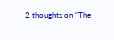2 thoughts on “The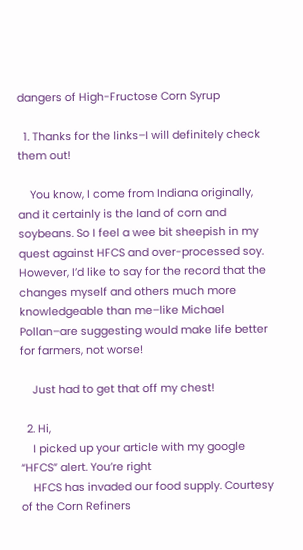dangers of High-Fructose Corn Syrup

  1. Thanks for the links–I will definitely check them out!

    You know, I come from Indiana originally, and it certainly is the land of corn and soybeans. So I feel a wee bit sheepish in my quest against HFCS and over-processed soy. However, I’d like to say for the record that the changes myself and others much more knowledgeable than me–like Michael Pollan–are suggesting would make life better for farmers, not worse!

    Just had to get that off my chest!

  2. Hi,
    I picked up your article with my google “HFCS” alert. You’re right
    HFCS has invaded our food supply. Courtesy of the Corn Refiners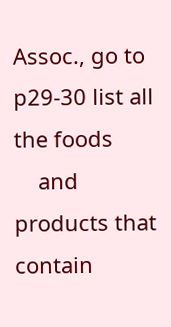Assoc., go to p29-30 list all the foods
    and products that contain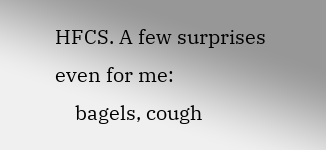HFCS. A few surprises even for me:
    bagels, cough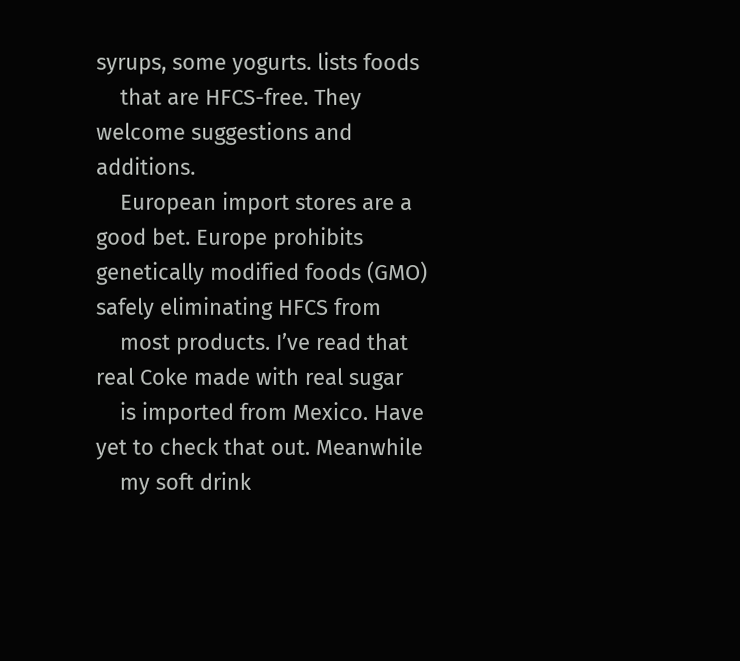syrups, some yogurts. lists foods
    that are HFCS-free. They welcome suggestions and additions.
    European import stores are a good bet. Europe prohibits genetically modified foods (GMO) safely eliminating HFCS from
    most products. I’ve read that real Coke made with real sugar
    is imported from Mexico. Have yet to check that out. Meanwhile
    my soft drink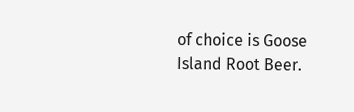of choice is Goose Island Root Beer.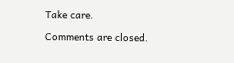Take care.

Comments are closed.